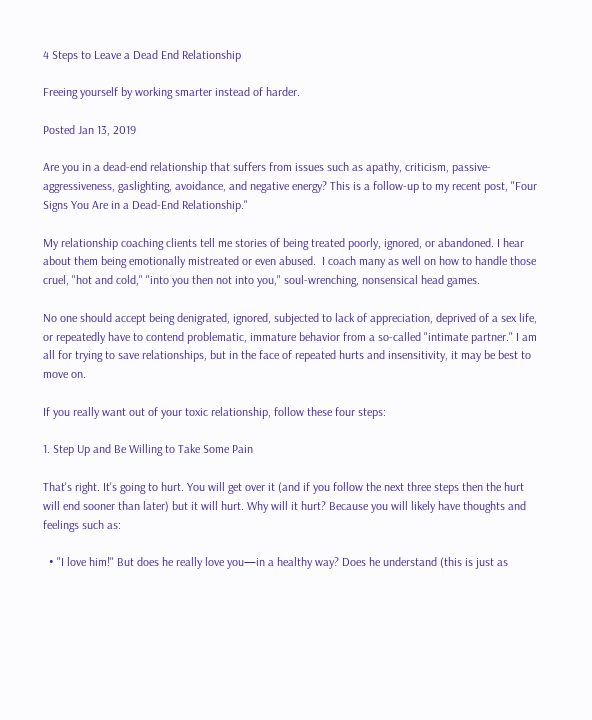4 Steps to Leave a Dead End Relationship

Freeing yourself by working smarter instead of harder.

Posted Jan 13, 2019

Are you in a dead-end relationship that suffers from issues such as apathy, criticism, passive-aggressiveness, gaslighting, avoidance, and negative energy? This is a follow-up to my recent post, "Four Signs You Are in a Dead-End Relationship."

My relationship coaching clients tell me stories of being treated poorly, ignored, or abandoned. I hear about them being emotionally mistreated or even abused.  I coach many as well on how to handle those cruel, "hot and cold," "into you then not into you," soul-wrenching, nonsensical head games.

No one should accept being denigrated, ignored, subjected to lack of appreciation, deprived of a sex life, or repeatedly have to contend problematic, immature behavior from a so-called "intimate partner." I am all for trying to save relationships, but in the face of repeated hurts and insensitivity, it may be best to move on.

If you really want out of your toxic relationship, follow these four steps:

1. Step Up and Be Willing to Take Some Pain

That's right. It's going to hurt. You will get over it (and if you follow the next three steps then the hurt will end sooner than later) but it will hurt. Why will it hurt? Because you will likely have thoughts and feelings such as:

  • "I love him!" But does he really love you—in a healthy way? Does he understand (this is just as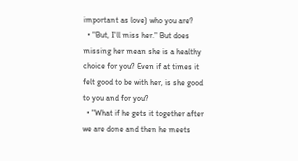important as love) who you are?
  • "But, I'll miss her." But does missing her mean she is a healthy choice for you? Even if at times it felt good to be with her, is she good to you and for you?
  • "What if he gets it together after we are done and then he meets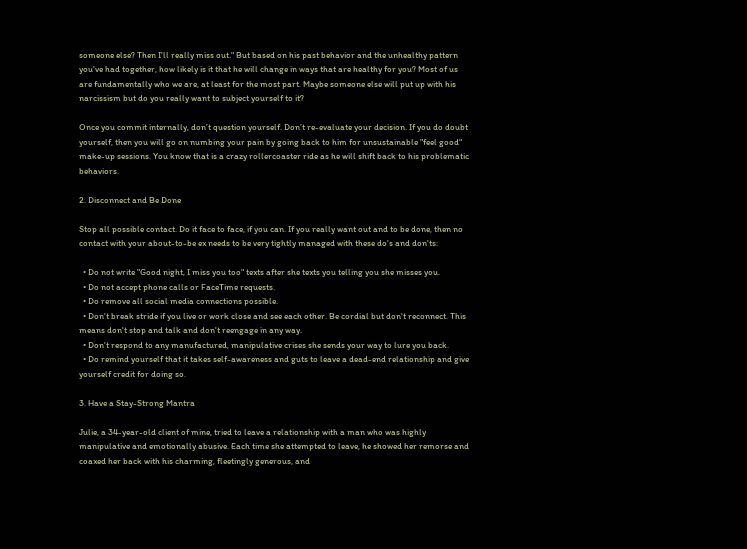someone else? Then I'll really miss out." But based on his past behavior and the unhealthy pattern you've had together, how likely is it that he will change in ways that are healthy for you? Most of us are fundamentally who we are, at least for the most part. Maybe someone else will put up with his narcissism but do you really want to subject yourself to it?

Once you commit internally, don’t question yourself. Don’t re-evaluate your decision. If you do doubt yourself, then you will go on numbing your pain by going back to him for unsustainable "feel good" make-up sessions. You know that is a crazy rollercoaster ride as he will shift back to his problematic behaviors.

2. Disconnect and Be Done

Stop all possible contact. Do it face to face, if you can. If you really want out and to be done, then no contact with your about-to-be ex needs to be very tightly managed with these do's and don'ts:

  • Do not write "Good night, I miss you too" texts after she texts you telling you she misses you.
  • Do not accept phone calls or FaceTime requests.
  • Do remove all social media connections possible.
  • Don't break stride if you live or work close and see each other. Be cordial but don't reconnect. This means don't stop and talk and don't reengage in any way.
  • Don't respond to any manufactured, manipulative crises she sends your way to lure you back.
  • Do remind yourself that it takes self-awareness and guts to leave a dead-end relationship and give yourself credit for doing so.

3. Have a Stay-Strong Mantra

Julie, a 34-year-old client of mine, tried to leave a relationship with a man who was highly manipulative and emotionally abusive. Each time she attempted to leave, he showed her remorse and coaxed her back with his charming, fleetingly generous, and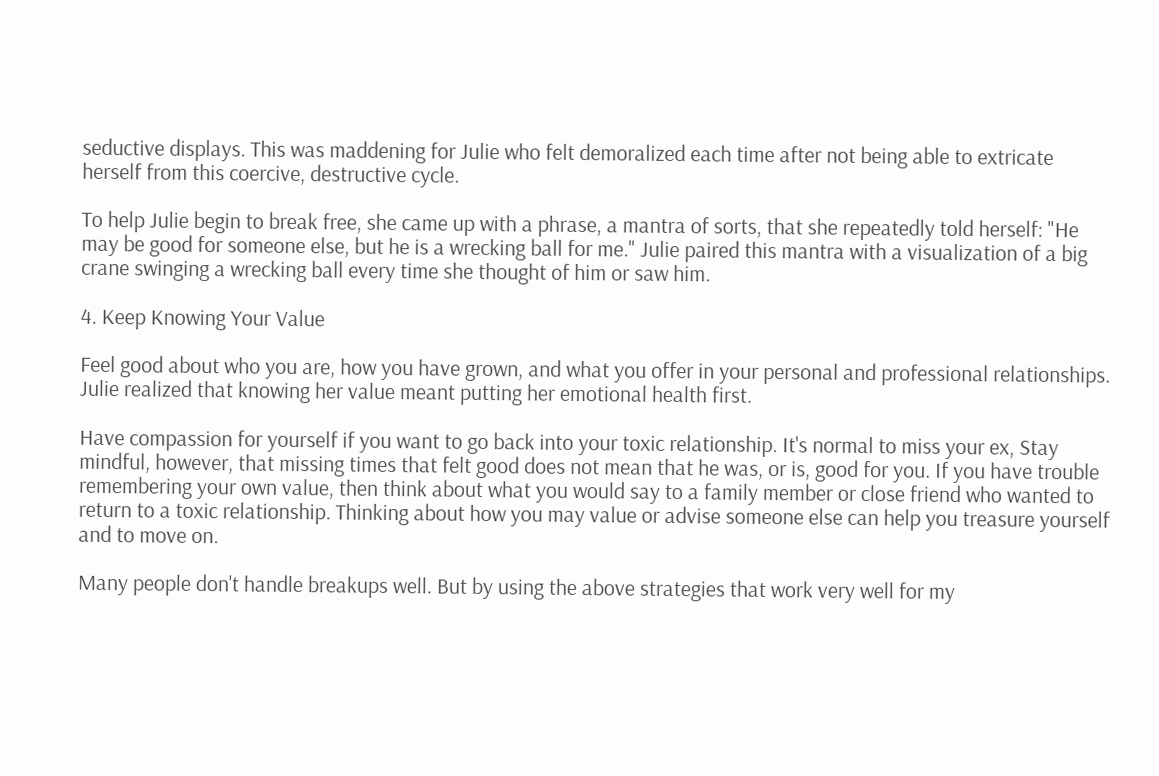seductive displays. This was maddening for Julie who felt demoralized each time after not being able to extricate herself from this coercive, destructive cycle.

To help Julie begin to break free, she came up with a phrase, a mantra of sorts, that she repeatedly told herself: "He may be good for someone else, but he is a wrecking ball for me." Julie paired this mantra with a visualization of a big crane swinging a wrecking ball every time she thought of him or saw him.

4. Keep Knowing Your Value

Feel good about who you are, how you have grown, and what you offer in your personal and professional relationships. Julie realized that knowing her value meant putting her emotional health first.

Have compassion for yourself if you want to go back into your toxic relationship. It's normal to miss your ex, Stay mindful, however, that missing times that felt good does not mean that he was, or is, good for you. If you have trouble remembering your own value, then think about what you would say to a family member or close friend who wanted to return to a toxic relationship. Thinking about how you may value or advise someone else can help you treasure yourself and to move on.

Many people don't handle breakups well. But by using the above strategies that work very well for my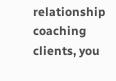relationship coaching clients, you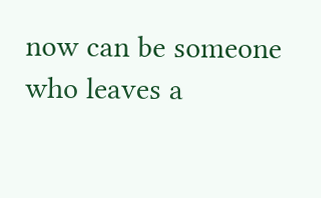now can be someone who leaves a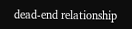dead-end relationship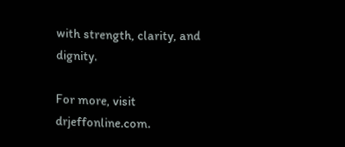with strength, clarity, and dignity.

For more, visit drjeffonline.com.